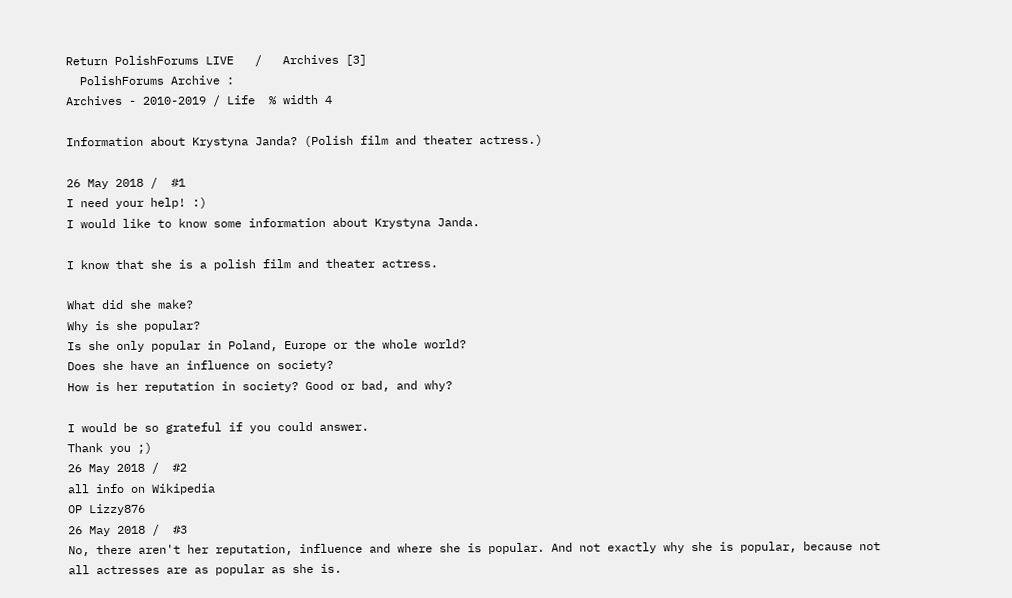Return PolishForums LIVE   /   Archives [3]
  PolishForums Archive :
Archives - 2010-2019 / Life  % width 4

Information about Krystyna Janda? (Polish film and theater actress.)

26 May 2018 /  #1
I need your help! :)
I would like to know some information about Krystyna Janda.

I know that she is a polish film and theater actress.

What did she make?
Why is she popular?
Is she only popular in Poland, Europe or the whole world?
Does she have an influence on society?
How is her reputation in society? Good or bad, and why?

I would be so grateful if you could answer.
Thank you ;)
26 May 2018 /  #2
all info on Wikipedia
OP Lizzy876
26 May 2018 /  #3
No, there aren't her reputation, influence and where she is popular. And not exactly why she is popular, because not all actresses are as popular as she is.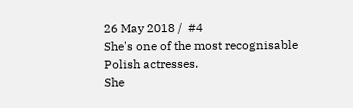26 May 2018 /  #4
She's one of the most recognisable Polish actresses.
She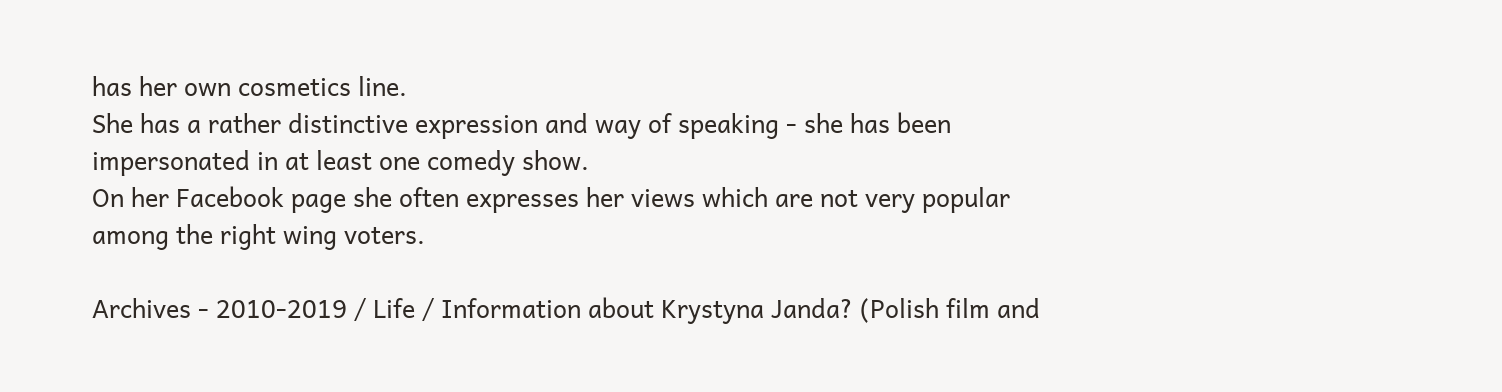has her own cosmetics line.
She has a rather distinctive expression and way of speaking - she has been impersonated in at least one comedy show.
On her Facebook page she often expresses her views which are not very popular among the right wing voters.

Archives - 2010-2019 / Life / Information about Krystyna Janda? (Polish film and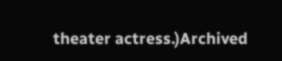theater actress.)Archived